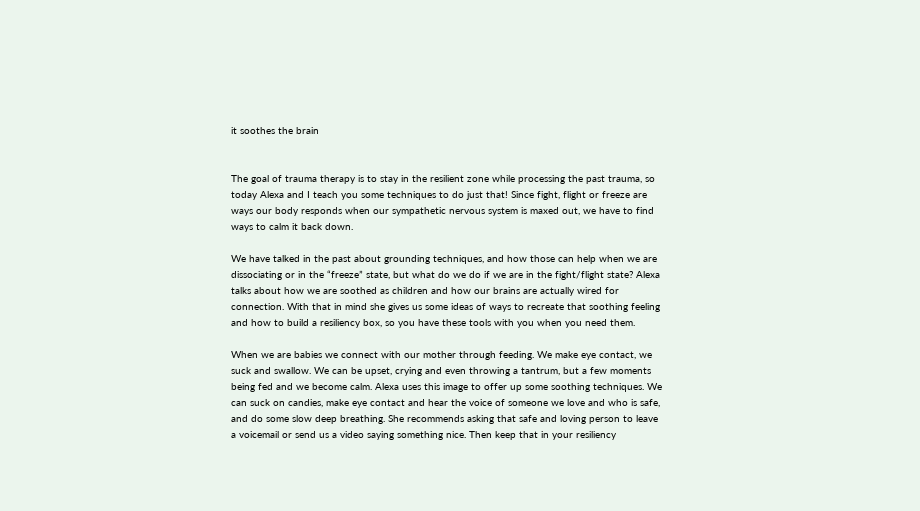it soothes the brain


The goal of trauma therapy is to stay in the resilient zone while processing the past trauma, so today Alexa and I teach you some techniques to do just that! Since fight, flight or freeze are ways our body responds when our sympathetic nervous system is maxed out, we have to find ways to calm it back down.

We have talked in the past about grounding techniques, and how those can help when we are dissociating or in the “freeze” state, but what do we do if we are in the fight/flight state? Alexa talks about how we are soothed as children and how our brains are actually wired for connection. With that in mind she gives us some ideas of ways to recreate that soothing feeling and how to build a resiliency box, so you have these tools with you when you need them.

When we are babies we connect with our mother through feeding. We make eye contact, we suck and swallow. We can be upset, crying and even throwing a tantrum, but a few moments being fed and we become calm. Alexa uses this image to offer up some soothing techniques. We can suck on candies, make eye contact and hear the voice of someone we love and who is safe, and do some slow deep breathing. She recommends asking that safe and loving person to leave a voicemail or send us a video saying something nice. Then keep that in your resiliency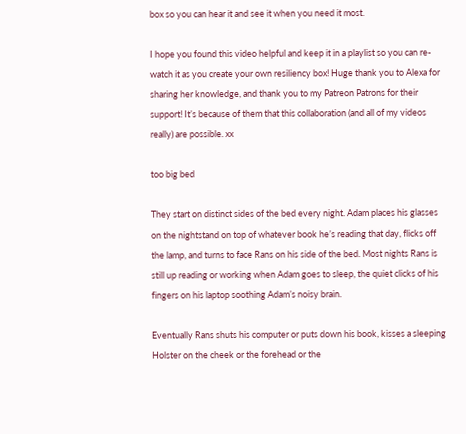box so you can hear it and see it when you need it most.

I hope you found this video helpful and keep it in a playlist so you can re-watch it as you create your own resiliency box! Huge thank you to Alexa for sharing her knowledge, and thank you to my Patreon Patrons for their support! It’s because of them that this collaboration (and all of my videos really) are possible. xx

too big bed

They start on distinct sides of the bed every night. Adam places his glasses on the nightstand on top of whatever book he’s reading that day, flicks off the lamp, and turns to face Rans on his side of the bed. Most nights Rans is still up reading or working when Adam goes to sleep, the quiet clicks of his fingers on his laptop soothing Adam’s noisy brain.

Eventually Rans shuts his computer or puts down his book, kisses a sleeping Holster on the cheek or the forehead or the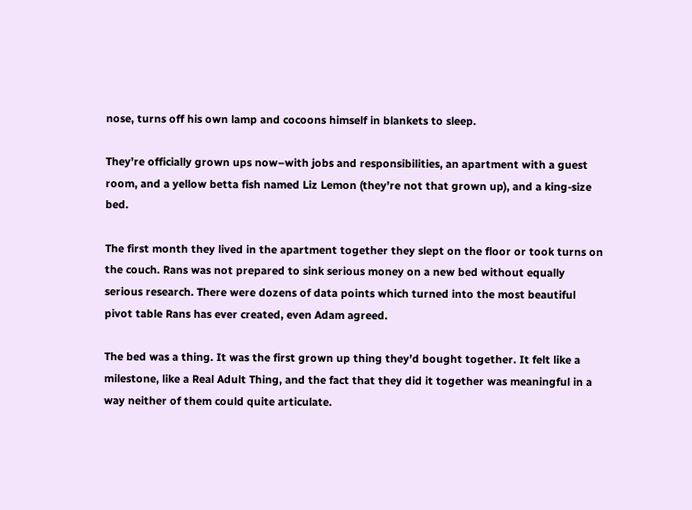nose, turns off his own lamp and cocoons himself in blankets to sleep.

They’re officially grown ups now–with jobs and responsibilities, an apartment with a guest room, and a yellow betta fish named Liz Lemon (they’re not that grown up), and a king-size bed.

The first month they lived in the apartment together they slept on the floor or took turns on the couch. Rans was not prepared to sink serious money on a new bed without equally serious research. There were dozens of data points which turned into the most beautiful pivot table Rans has ever created, even Adam agreed.

The bed was a thing. It was the first grown up thing they’d bought together. It felt like a milestone, like a Real Adult Thing, and the fact that they did it together was meaningful in a way neither of them could quite articulate.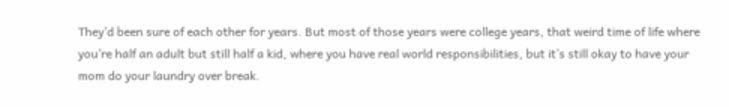They’d been sure of each other for years. But most of those years were college years, that weird time of life where you’re half an adult but still half a kid, where you have real world responsibilities, but it’s still okay to have your mom do your laundry over break.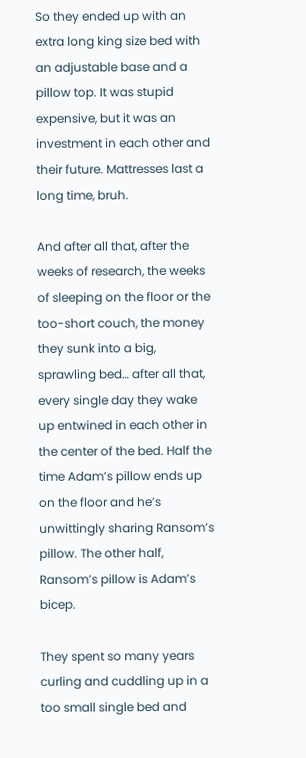So they ended up with an extra long king size bed with an adjustable base and a pillow top. It was stupid expensive, but it was an investment in each other and their future. Mattresses last a long time, bruh.

And after all that, after the weeks of research, the weeks of sleeping on the floor or the too-short couch, the money they sunk into a big, sprawling bed… after all that, every single day they wake up entwined in each other in the center of the bed. Half the time Adam’s pillow ends up on the floor and he’s unwittingly sharing Ransom’s pillow. The other half, Ransom’s pillow is Adam’s bicep.

They spent so many years curling and cuddling up in a too small single bed and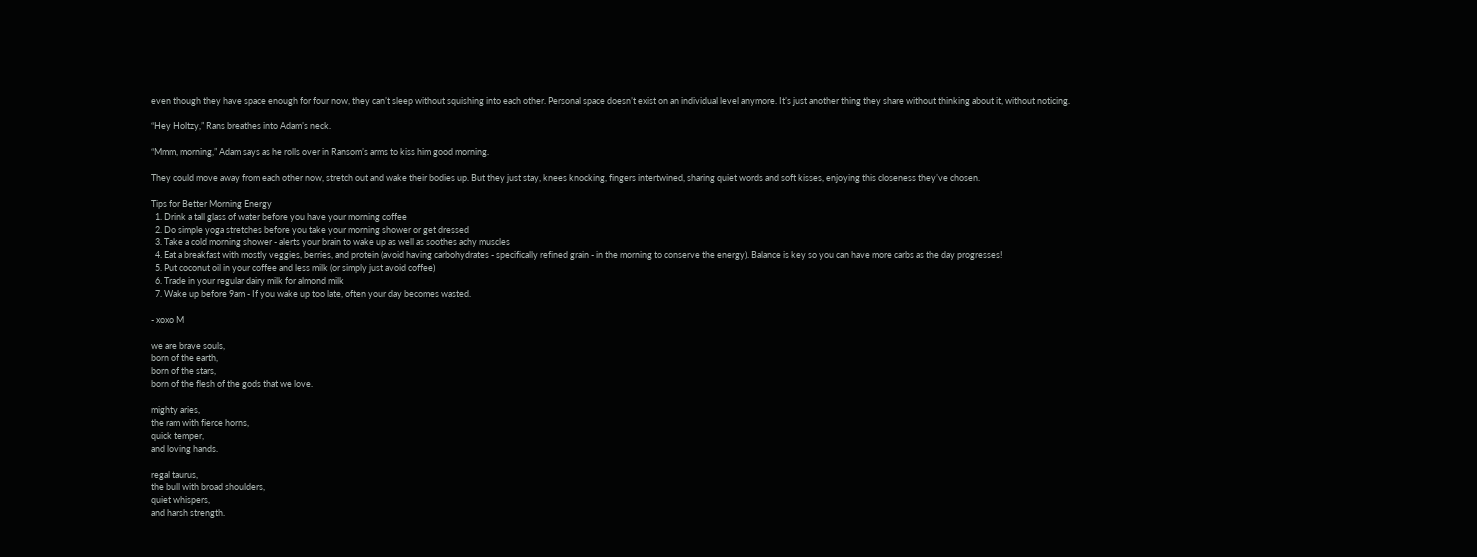even though they have space enough for four now, they can’t sleep without squishing into each other. Personal space doesn’t exist on an individual level anymore. It’s just another thing they share without thinking about it, without noticing.

“Hey Holtzy,” Rans breathes into Adam’s neck.

“Mmm, morning,” Adam says as he rolls over in Ransom’s arms to kiss him good morning.

They could move away from each other now, stretch out and wake their bodies up. But they just stay, knees knocking, fingers intertwined, sharing quiet words and soft kisses, enjoying this closeness they’ve chosen.

Tips for Better Morning Energy
  1. Drink a tall glass of water before you have your morning coffee
  2. Do simple yoga stretches before you take your morning shower or get dressed
  3. Take a cold morning shower - alerts your brain to wake up as well as soothes achy muscles
  4. Eat a breakfast with mostly veggies, berries, and protein (avoid having carbohydrates - specifically refined grain - in the morning to conserve the energy). Balance is key so you can have more carbs as the day progresses!
  5. Put coconut oil in your coffee and less milk (or simply just avoid coffee)
  6. Trade in your regular dairy milk for almond milk
  7. Wake up before 9am - If you wake up too late, often your day becomes wasted.

- xoxo M

we are brave souls,
born of the earth,
born of the stars,
born of the flesh of the gods that we love.

mighty aries,
the ram with fierce horns,
quick temper,
and loving hands.

regal taurus,
the bull with broad shoulders,
quiet whispers,
and harsh strength.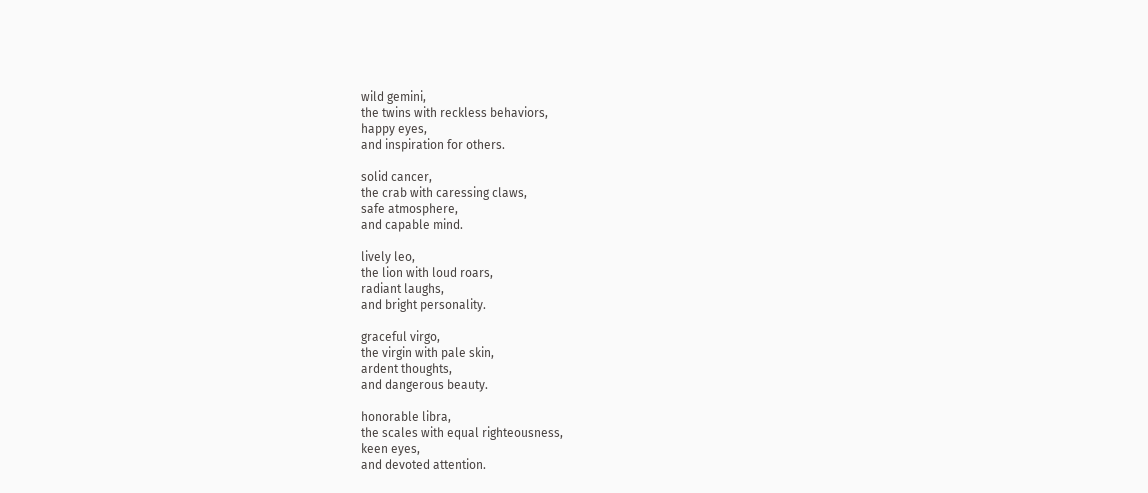wild gemini,
the twins with reckless behaviors,
happy eyes,
and inspiration for others.

solid cancer,
the crab with caressing claws,
safe atmosphere,
and capable mind.

lively leo,
the lion with loud roars,
radiant laughs,
and bright personality.

graceful virgo,
the virgin with pale skin,
ardent thoughts,
and dangerous beauty.

honorable libra,
the scales with equal righteousness,
keen eyes,
and devoted attention.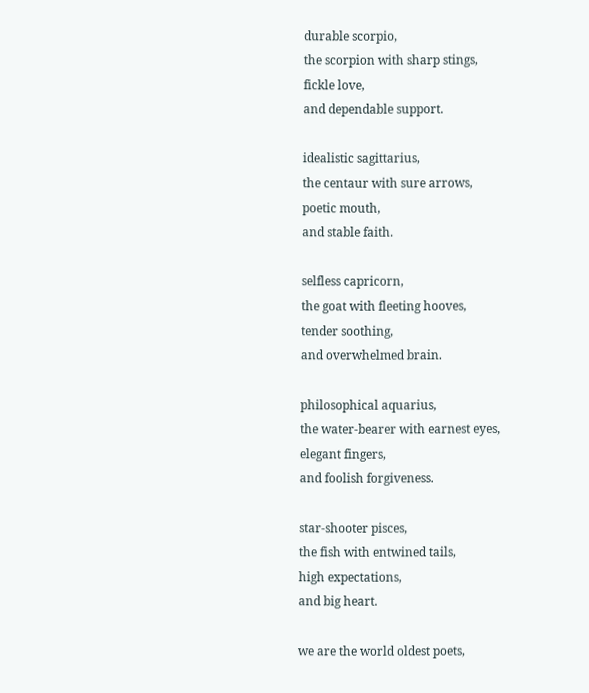durable scorpio,
the scorpion with sharp stings,
fickle love,
and dependable support.

idealistic sagittarius,
the centaur with sure arrows,
poetic mouth,
and stable faith.

selfless capricorn,
the goat with fleeting hooves,
tender soothing,
and overwhelmed brain.

philosophical aquarius,
the water-bearer with earnest eyes,
elegant fingers,
and foolish forgiveness.

star-shooter pisces,
the fish with entwined tails,
high expectations,
and big heart.

we are the world oldest poets,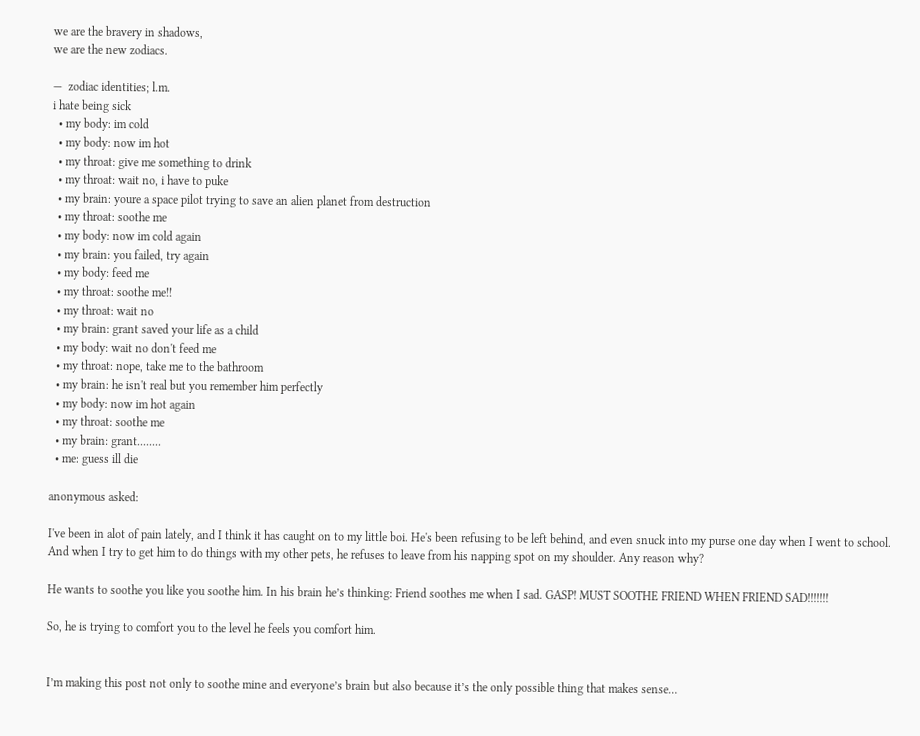we are the bravery in shadows,
we are the new zodiacs.

—  zodiac identities; l.m.
i hate being sick
  • my body: im cold
  • my body: now im hot
  • my throat: give me something to drink
  • my throat: wait no, i have to puke
  • my brain: youre a space pilot trying to save an alien planet from destruction
  • my throat: soothe me
  • my body: now im cold again
  • my brain: you failed, try again
  • my body: feed me
  • my throat: soothe me!!
  • my throat: wait no
  • my brain: grant saved your life as a child
  • my body: wait no don't feed me
  • my throat: nope, take me to the bathroom
  • my brain: he isn't real but you remember him perfectly
  • my body: now im hot again
  • my throat: soothe me
  • my brain: grant........
  • me: guess ill die

anonymous asked:

I've been in alot of pain lately, and I think it has caught on to my little boi. He's been refusing to be left behind, and even snuck into my purse one day when I went to school. And when I try to get him to do things with my other pets, he refuses to leave from his napping spot on my shoulder. Any reason why?

He wants to soothe you like you soothe him. In his brain he’s thinking: Friend soothes me when I sad. GASP! MUST SOOTHE FRIEND WHEN FRIEND SAD!!!!!!!

So, he is trying to comfort you to the level he feels you comfort him.


I’m making this post not only to soothe mine and everyone’s brain but also because it’s the only possible thing that makes sense…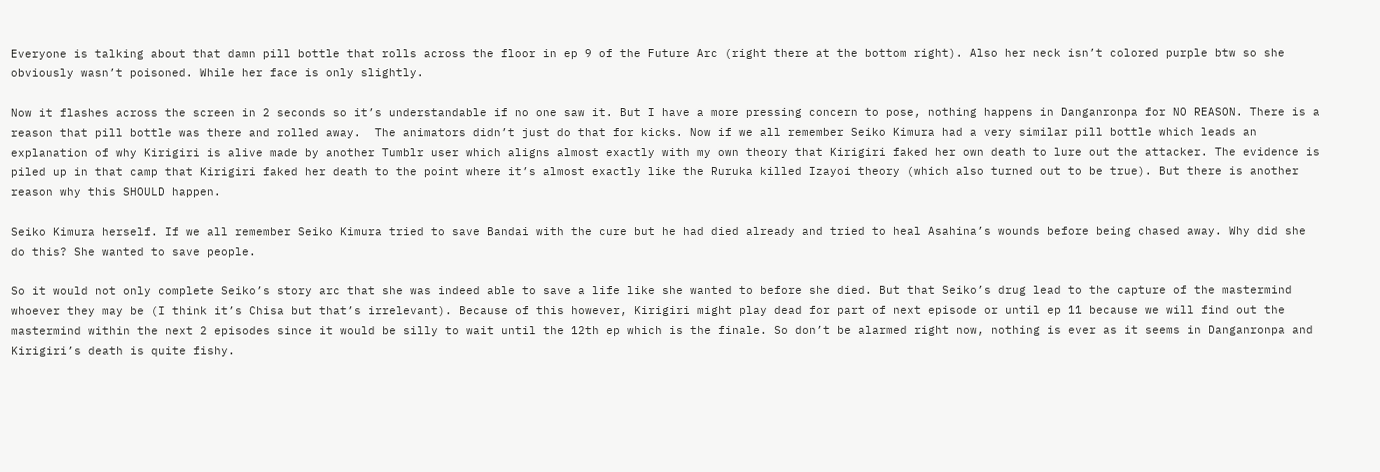Everyone is talking about that damn pill bottle that rolls across the floor in ep 9 of the Future Arc (right there at the bottom right). Also her neck isn’t colored purple btw so she obviously wasn’t poisoned. While her face is only slightly.

Now it flashes across the screen in 2 seconds so it’s understandable if no one saw it. But I have a more pressing concern to pose, nothing happens in Danganronpa for NO REASON. There is a reason that pill bottle was there and rolled away.  The animators didn’t just do that for kicks. Now if we all remember Seiko Kimura had a very similar pill bottle which leads an explanation of why Kirigiri is alive made by another Tumblr user which aligns almost exactly with my own theory that Kirigiri faked her own death to lure out the attacker. The evidence is piled up in that camp that Kirigiri faked her death to the point where it’s almost exactly like the Ruruka killed Izayoi theory (which also turned out to be true). But there is another reason why this SHOULD happen.

Seiko Kimura herself. If we all remember Seiko Kimura tried to save Bandai with the cure but he had died already and tried to heal Asahina’s wounds before being chased away. Why did she do this? She wanted to save people.

So it would not only complete Seiko’s story arc that she was indeed able to save a life like she wanted to before she died. But that Seiko’s drug lead to the capture of the mastermind whoever they may be (I think it’s Chisa but that’s irrelevant). Because of this however, Kirigiri might play dead for part of next episode or until ep 11 because we will find out the mastermind within the next 2 episodes since it would be silly to wait until the 12th ep which is the finale. So don’t be alarmed right now, nothing is ever as it seems in Danganronpa and Kirigiri’s death is quite fishy.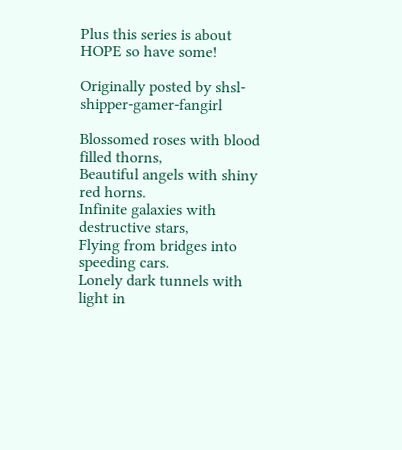Plus this series is about HOPE so have some!

Originally posted by shsl-shipper-gamer-fangirl

Blossomed roses with blood filled thorns,
Beautiful angels with shiny red horns.
Infinite galaxies with destructive stars,
Flying from bridges into speeding cars.
Lonely dark tunnels with light in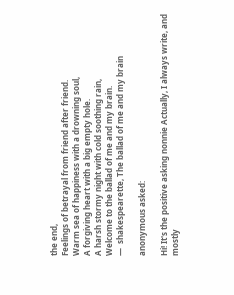the end,
Feelings of betrayal from friend after friend.
Warm sea of happiness with a drowning soul,
A forgiving heart with a big empty hole.
A harsh stormy night with cold soothing rain,
Welcome to the ballad of me and my brain.
—  shakespearette, The ballad of me and my brain

anonymous asked:

Hi! It's the positive asking nonnie Actually, I always write, and mostly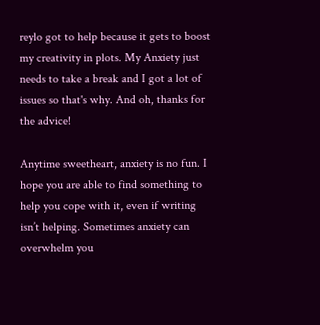reylo got to help because it gets to boost my creativity in plots. My Anxiety just needs to take a break and I got a lot of issues so that's why. And oh, thanks for the advice!

Anytime sweetheart, anxiety is no fun. I hope you are able to find something to help you cope with it, even if writing isn’t helping. Sometimes anxiety can overwhelm you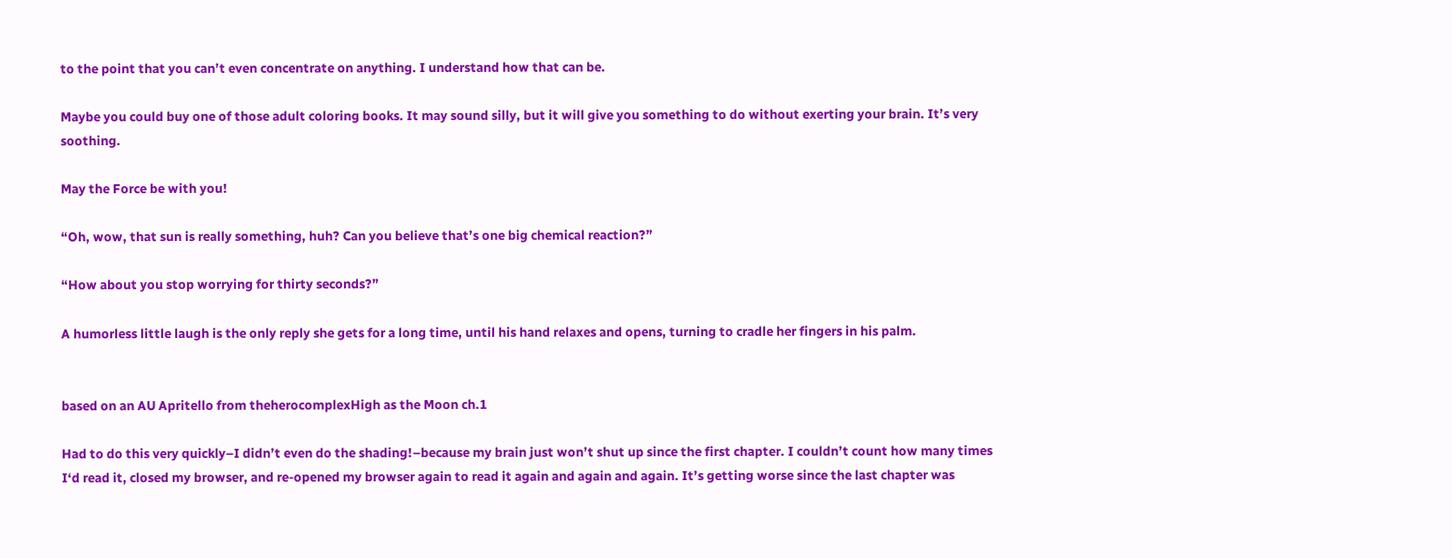to the point that you can’t even concentrate on anything. I understand how that can be.

Maybe you could buy one of those adult coloring books. It may sound silly, but it will give you something to do without exerting your brain. It’s very soothing.

May the Force be with you!

“Oh, wow, that sun is really something, huh? Can you believe that’s one big chemical reaction?”

“How about you stop worrying for thirty seconds?”

A humorless little laugh is the only reply she gets for a long time, until his hand relaxes and opens, turning to cradle her fingers in his palm.


based on an AU Apritello from theherocomplexHigh as the Moon ch.1

Had to do this very quickly–I didn’t even do the shading!–because my brain just won’t shut up since the first chapter. I couldn’t count how many times I‘d read it, closed my browser, and re-opened my browser again to read it again and again and again. It’s getting worse since the last chapter was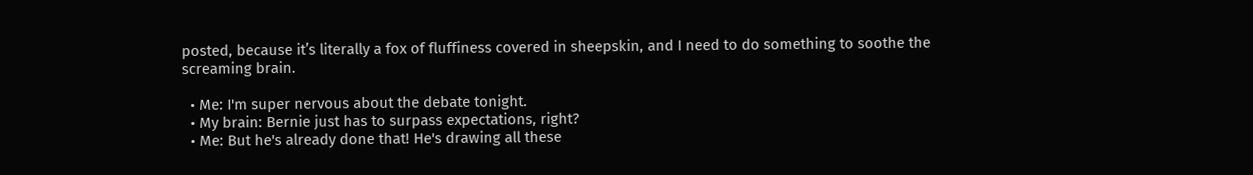posted, because it’s literally a fox of fluffiness covered in sheepskin, and I need to do something to soothe the screaming brain.

  • Me: I'm super nervous about the debate tonight.
  • My brain: Bernie just has to surpass expectations, right?
  • Me: But he's already done that! He's drawing all these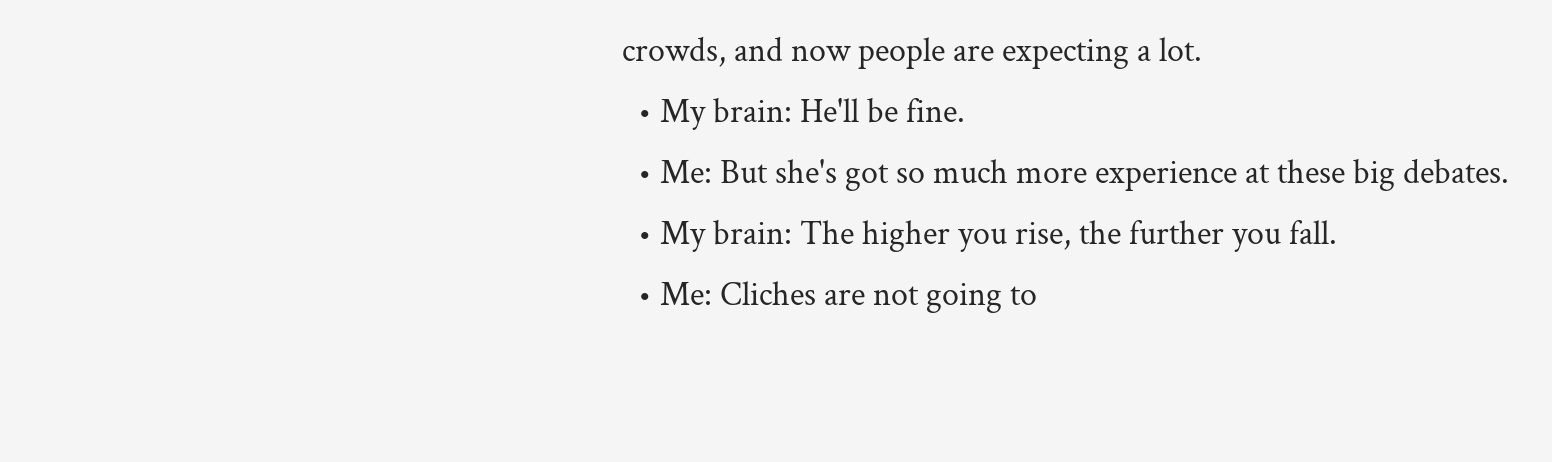crowds, and now people are expecting a lot.
  • My brain: He'll be fine.
  • Me: But she's got so much more experience at these big debates.
  • My brain: The higher you rise, the further you fall.
  • Me: Cliches are not going to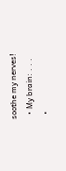soothe my nerves!
  • My brain: . . .
  •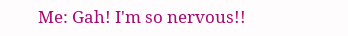Me: Gah! I'm so nervous!!